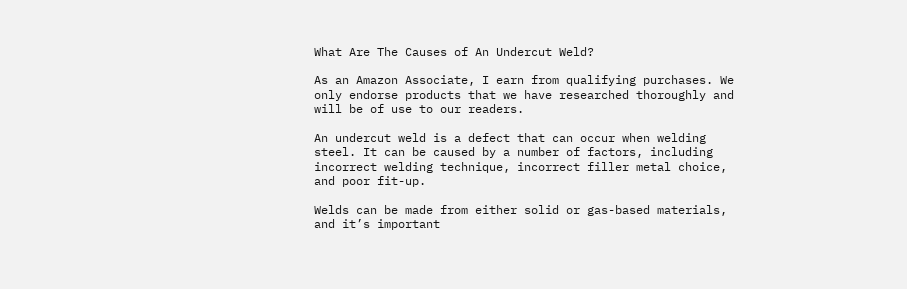What Are The Causes of An Undercut Weld?

As an Amazon Associate, I earn from qualifying purchases. We only endorse products that we have researched thoroughly and will be of use to our readers.

An undercut weld is a defect that can occur when welding steel. It can be caused by a number of factors, including incorrect welding technique, incorrect filler metal choice, and poor fit-up.

Welds can be made from either solid or gas-based materials, and it’s important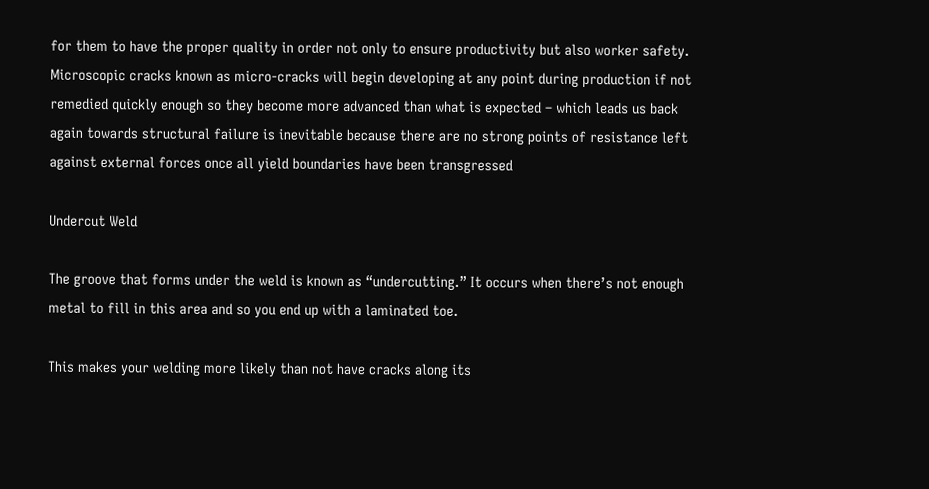for them to have the proper quality in order not only to ensure productivity but also worker safety. Microscopic cracks known as micro-cracks will begin developing at any point during production if not remedied quickly enough so they become more advanced than what is expected – which leads us back again towards structural failure is inevitable because there are no strong points of resistance left against external forces once all yield boundaries have been transgressed

Undercut Weld

The groove that forms under the weld is known as “undercutting.” It occurs when there’s not enough metal to fill in this area and so you end up with a laminated toe.

This makes your welding more likely than not have cracks along its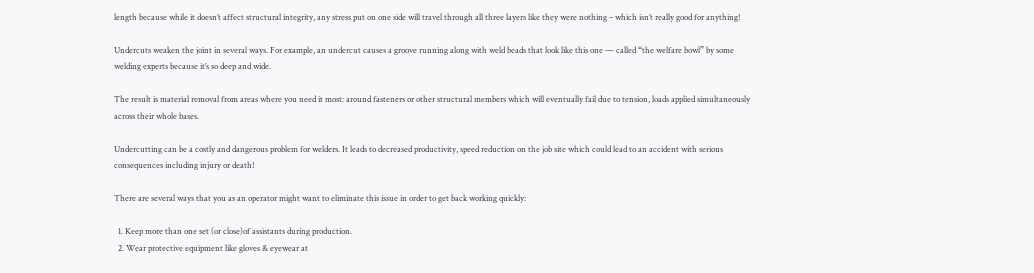length because while it doesn’t affect structural integrity, any stress put on one side will travel through all three layers like they were nothing – which isn’t really good for anything!

Undercuts weaken the joint in several ways. For example, an undercut causes a groove running along with weld beads that look like this one — called “the welfare bowl” by some welding experts because it’s so deep and wide.

The result is material removal from areas where you need it most: around fasteners or other structural members which will eventually fail due to tension, loads applied simultaneously across their whole bases.

Undercutting can be a costly and dangerous problem for welders. It leads to decreased productivity, speed reduction on the job site which could lead to an accident with serious consequences including injury or death!

There are several ways that you as an operator might want to eliminate this issue in order to get back working quickly:

  1. Keep more than one set (or close)of assistants during production.
  2. Wear protective equipment like gloves & eyewear at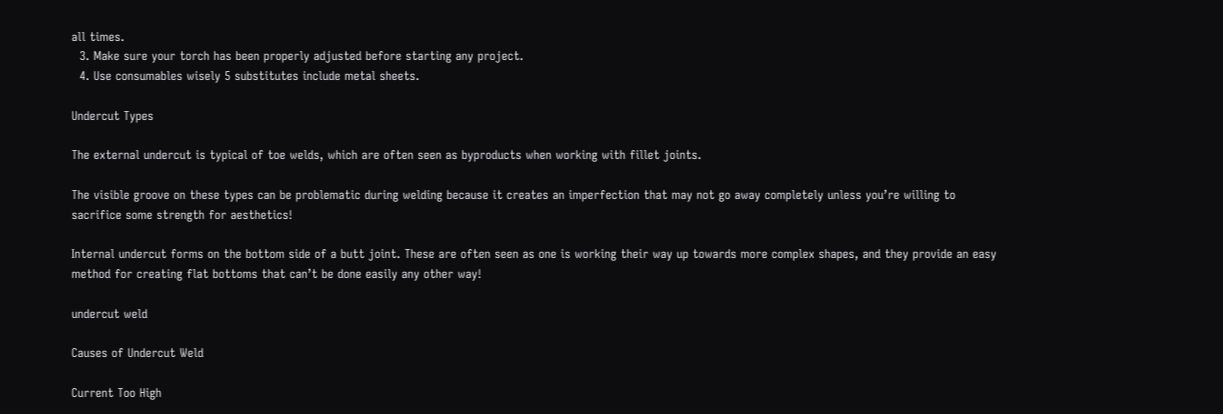all times.
  3. Make sure your torch has been properly adjusted before starting any project.
  4. Use consumables wisely 5 substitutes include metal sheets.

Undercut Types

The external undercut is typical of toe welds, which are often seen as byproducts when working with fillet joints.

The visible groove on these types can be problematic during welding because it creates an imperfection that may not go away completely unless you’re willing to sacrifice some strength for aesthetics!

Internal undercut forms on the bottom side of a butt joint. These are often seen as one is working their way up towards more complex shapes, and they provide an easy method for creating flat bottoms that can’t be done easily any other way!

undercut weld

Causes of Undercut Weld

Current Too High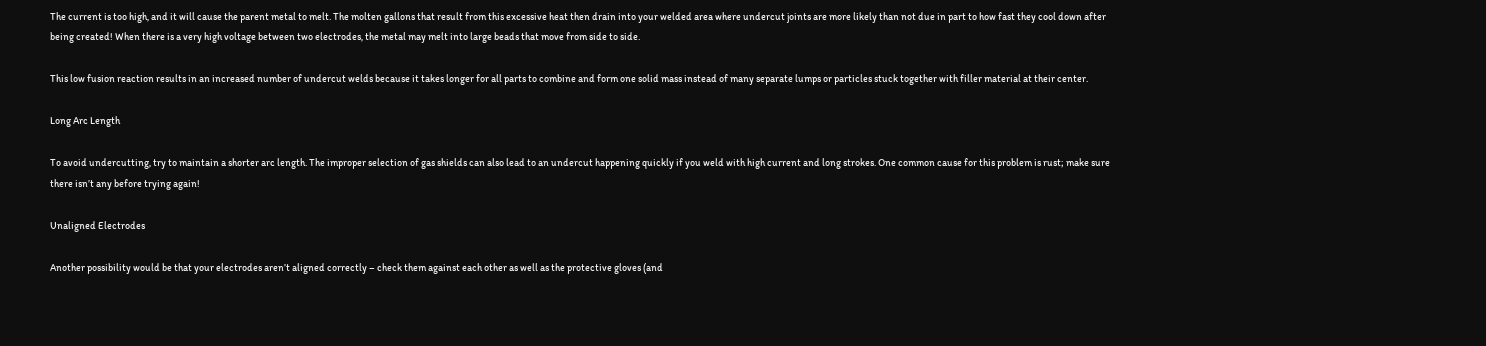The current is too high, and it will cause the parent metal to melt. The molten gallons that result from this excessive heat then drain into your welded area where undercut joints are more likely than not due in part to how fast they cool down after being created! When there is a very high voltage between two electrodes, the metal may melt into large beads that move from side to side.

This low fusion reaction results in an increased number of undercut welds because it takes longer for all parts to combine and form one solid mass instead of many separate lumps or particles stuck together with filler material at their center.

Long Arc Length

To avoid undercutting, try to maintain a shorter arc length. The improper selection of gas shields can also lead to an undercut happening quickly if you weld with high current and long strokes. One common cause for this problem is rust; make sure there isn’t any before trying again!

Unaligned Electrodes

Another possibility would be that your electrodes aren’t aligned correctly – check them against each other as well as the protective gloves (and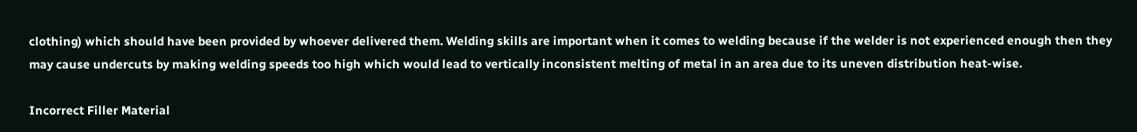clothing) which should have been provided by whoever delivered them. Welding skills are important when it comes to welding because if the welder is not experienced enough then they may cause undercuts by making welding speeds too high which would lead to vertically inconsistent melting of metal in an area due to its uneven distribution heat-wise.

Incorrect Filler Material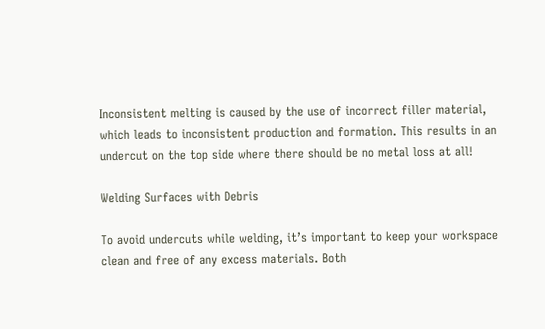Inconsistent melting is caused by the use of incorrect filler material, which leads to inconsistent production and formation. This results in an undercut on the top side where there should be no metal loss at all!

Welding Surfaces with Debris

To avoid undercuts while welding, it’s important to keep your workspace clean and free of any excess materials. Both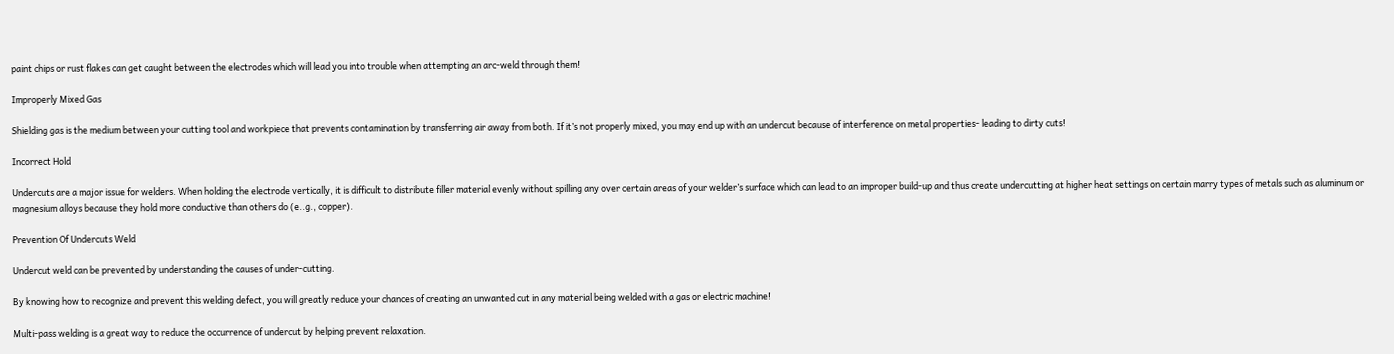paint chips or rust flakes can get caught between the electrodes which will lead you into trouble when attempting an arc-weld through them!

Improperly Mixed Gas

Shielding gas is the medium between your cutting tool and workpiece that prevents contamination by transferring air away from both. If it’s not properly mixed, you may end up with an undercut because of interference on metal properties- leading to dirty cuts!

Incorrect Hold

Undercuts are a major issue for welders. When holding the electrode vertically, it is difficult to distribute filler material evenly without spilling any over certain areas of your welder’s surface which can lead to an improper build-up and thus create undercutting at higher heat settings on certain marry types of metals such as aluminum or magnesium alloys because they hold more conductive than others do (e..g., copper).

Prevention Of Undercuts Weld

Undercut weld can be prevented by understanding the causes of under-cutting.

By knowing how to recognize and prevent this welding defect, you will greatly reduce your chances of creating an unwanted cut in any material being welded with a gas or electric machine!

Multi-pass welding is a great way to reduce the occurrence of undercut by helping prevent relaxation.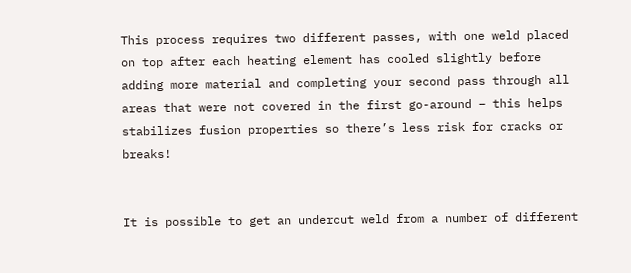This process requires two different passes, with one weld placed on top after each heating element has cooled slightly before adding more material and completing your second pass through all areas that were not covered in the first go-around – this helps stabilizes fusion properties so there’s less risk for cracks or breaks!


It is possible to get an undercut weld from a number of different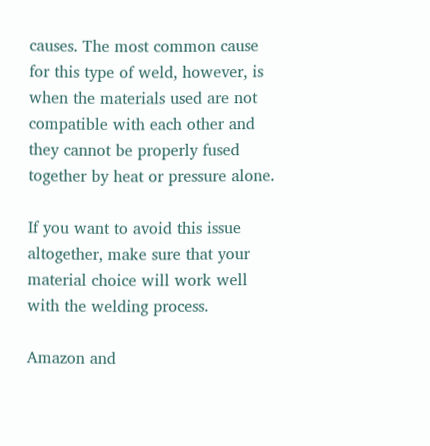causes. The most common cause for this type of weld, however, is when the materials used are not compatible with each other and they cannot be properly fused together by heat or pressure alone.

If you want to avoid this issue altogether, make sure that your material choice will work well with the welding process.

Amazon and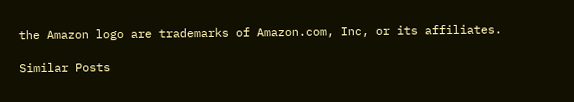the Amazon logo are trademarks of Amazon.com, Inc, or its affiliates.

Similar Posts